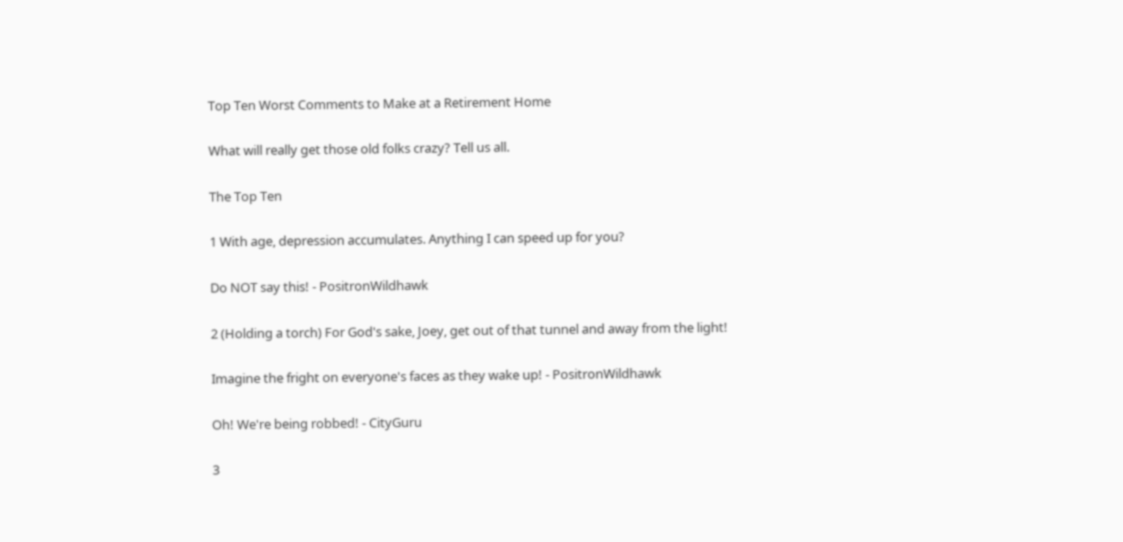Top Ten Worst Comments to Make at a Retirement Home

What will really get those old folks crazy? Tell us all.

The Top Ten

1 With age, depression accumulates. Anything I can speed up for you?

Do NOT say this! - PositronWildhawk

2 (Holding a torch) For God's sake, Joey, get out of that tunnel and away from the light!

Imagine the fright on everyone's faces as they wake up! - PositronWildhawk

Oh! We're being robbed! - CityGuru

3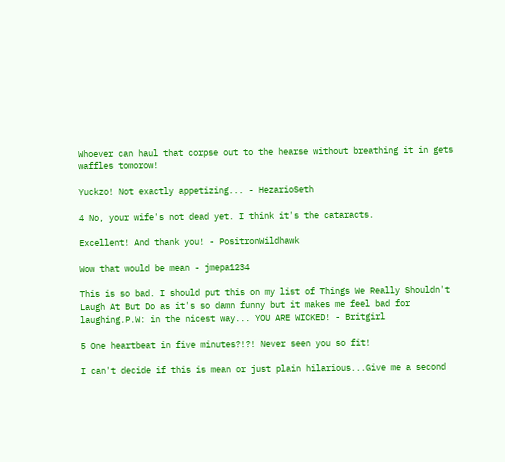Whoever can haul that corpse out to the hearse without breathing it in gets waffles tomorow!

Yuckzo! Not exactly appetizing... - HezarioSeth

4 No, your wife's not dead yet. I think it's the cataracts.

Excellent! And thank you! - PositronWildhawk

Wow that would be mean - jmepa1234

This is so bad. I should put this on my list of Things We Really Shouldn't Laugh At But Do as it's so damn funny but it makes me feel bad for laughing.P.W: in the nicest way... YOU ARE WICKED! - Britgirl

5 One heartbeat in five minutes?!?! Never seen you so fit!

I can't decide if this is mean or just plain hilarious...Give me a second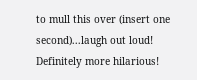to mull this over (insert one second)...laugh out loud! Definitely more hilarious!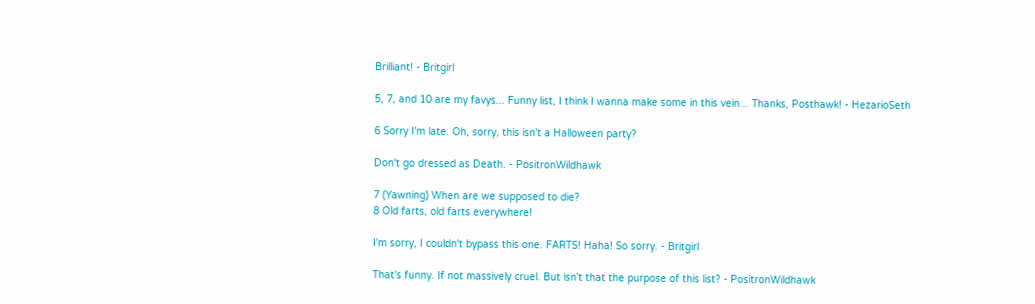Brilliant! - Britgirl

5, 7, and 10 are my favys... Funny list, I think I wanna make some in this vein... Thanks, Posthawk! - HezarioSeth

6 Sorry I'm late. Oh, sorry, this isn't a Halloween party?

Don't go dressed as Death. - PositronWildhawk

7 (Yawning) When are we supposed to die?
8 Old farts, old farts everywhere!

I'm sorry, I couldn't bypass this one. FARTS! Haha! So sorry. - Britgirl

That's funny. If not massively cruel. But isn't that the purpose of this list? - PositronWildhawk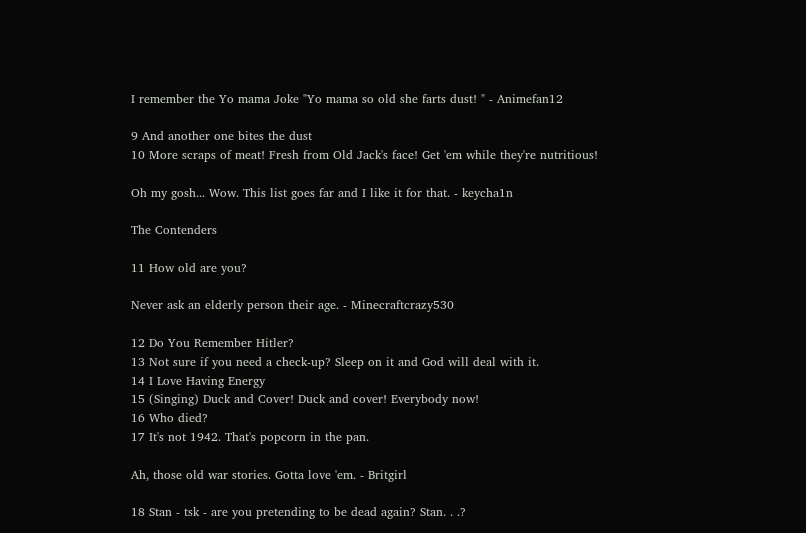I remember the Yo mama Joke "Yo mama so old she farts dust! " - Animefan12

9 And another one bites the dust
10 More scraps of meat! Fresh from Old Jack's face! Get 'em while they're nutritious!

Oh my gosh... Wow. This list goes far and I like it for that. - keycha1n

The Contenders

11 How old are you?

Never ask an elderly person their age. - Minecraftcrazy530

12 Do You Remember Hitler?
13 Not sure if you need a check-up? Sleep on it and God will deal with it.
14 I Love Having Energy
15 (Singing) Duck and Cover! Duck and cover! Everybody now!
16 Who died?
17 It's not 1942. That's popcorn in the pan.

Ah, those old war stories. Gotta love 'em. - Britgirl

18 Stan - tsk - are you pretending to be dead again? Stan. . .?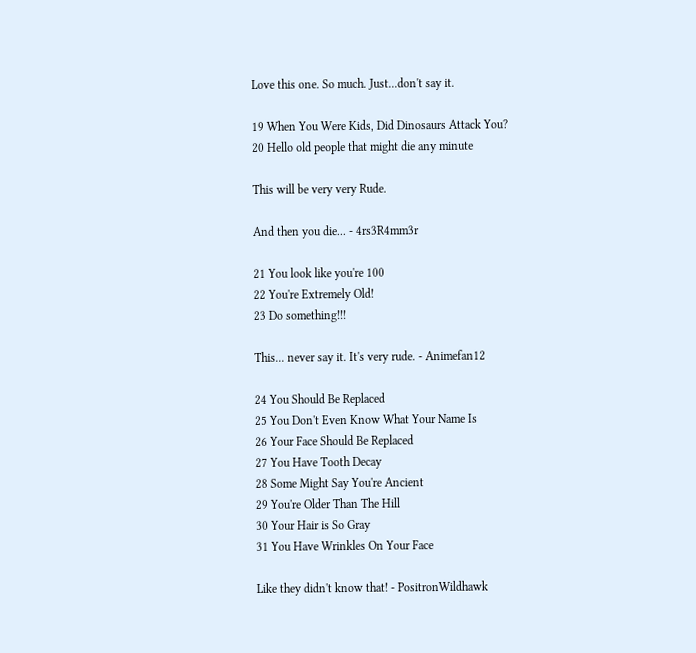Love this one. So much. Just...don't say it.

19 When You Were Kids, Did Dinosaurs Attack You?
20 Hello old people that might die any minute

This will be very very Rude.

And then you die... - 4rs3R4mm3r

21 You look like you're 100
22 You're Extremely Old!
23 Do something!!!

This... never say it. It's very rude. - Animefan12

24 You Should Be Replaced
25 You Don't Even Know What Your Name Is
26 Your Face Should Be Replaced
27 You Have Tooth Decay
28 Some Might Say You're Ancient
29 You're Older Than The Hill
30 Your Hair is So Gray
31 You Have Wrinkles On Your Face

Like they didn't know that! - PositronWildhawk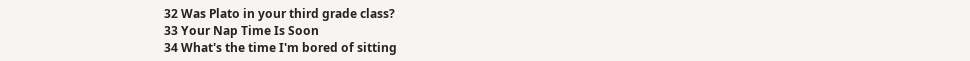32 Was Plato in your third grade class?
33 Your Nap Time Is Soon
34 What's the time I'm bored of sitting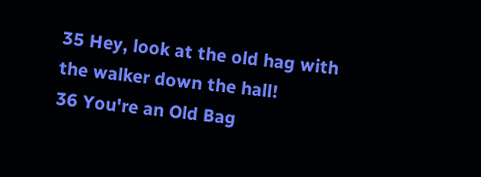35 Hey, look at the old hag with the walker down the hall!
36 You're an Old Bag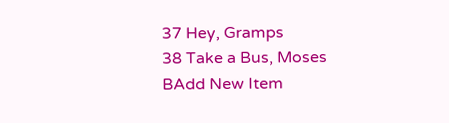37 Hey, Gramps
38 Take a Bus, Moses
BAdd New Item